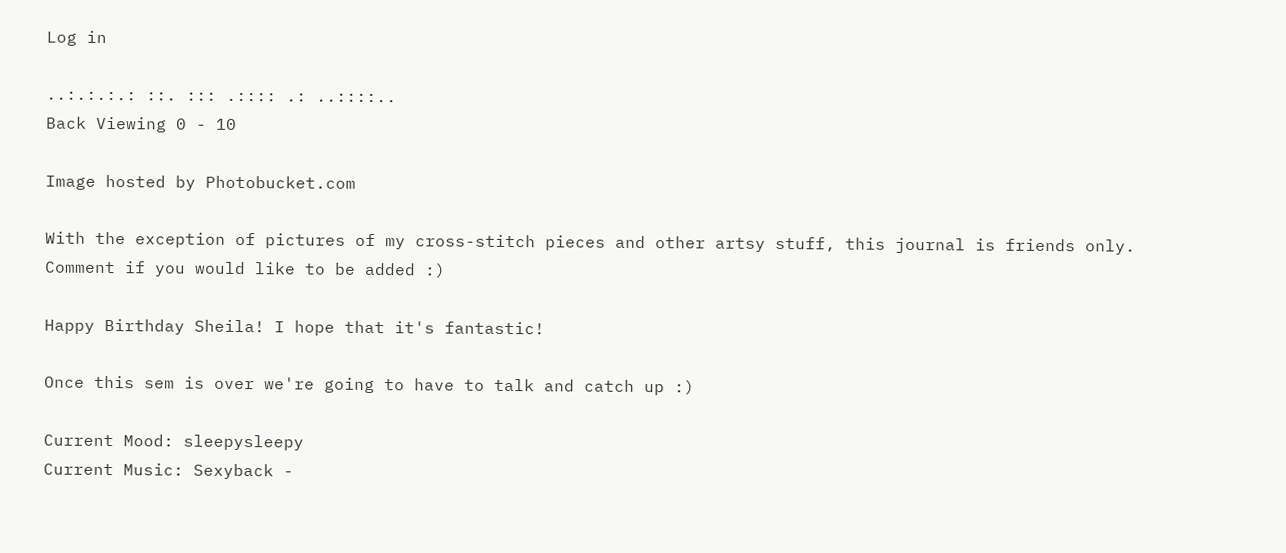Log in

..:.:.:.: ::. ::: .:::: .: ..::::..
Back Viewing 0 - 10

Image hosted by Photobucket.com

With the exception of pictures of my cross-stitch pieces and other artsy stuff, this journal is friends only. Comment if you would like to be added :)

Happy Birthday Sheila! I hope that it's fantastic!

Once this sem is over we're going to have to talk and catch up :)

Current Mood: sleepysleepy
Current Music: Sexyback -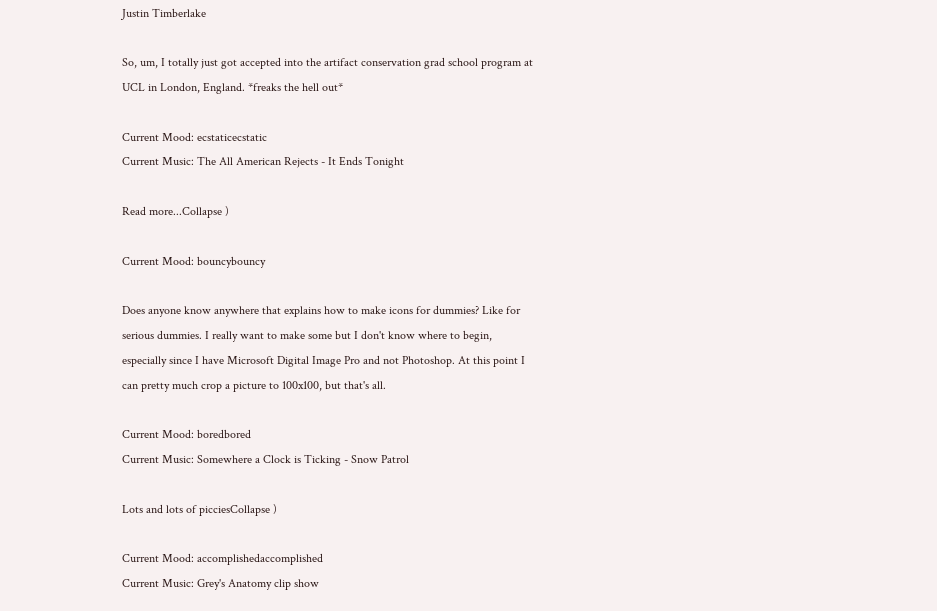Justin Timberlake

So, um, I totally just got accepted into the artifact conservation grad school program at UCL in London, England. *freaks the hell out*

Current Mood: ecstaticecstatic
Current Music: The All American Rejects - It Ends Tonight

Read more...Collapse )

Current Mood: bouncybouncy

Does anyone know anywhere that explains how to make icons for dummies? Like for serious dummies. I really want to make some but I don't know where to begin, especially since I have Microsoft Digital Image Pro and not Photoshop. At this point I can pretty much crop a picture to 100x100, but that's all.

Current Mood: boredbored
Current Music: Somewhere a Clock is Ticking - Snow Patrol

Lots and lots of picciesCollapse )

Current Mood: accomplishedaccomplished
Current Music: Grey's Anatomy clip show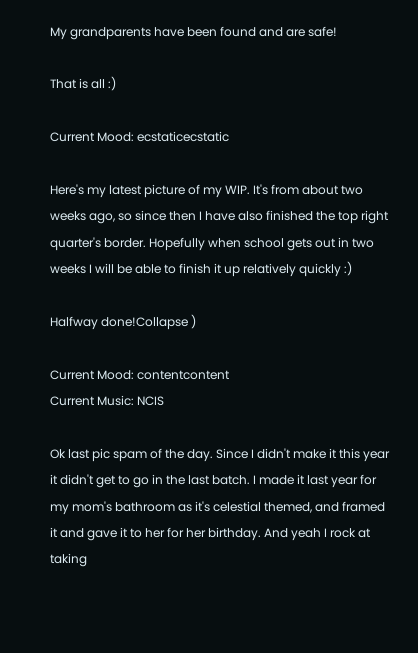My grandparents have been found and are safe!

That is all :)

Current Mood: ecstaticecstatic

Here's my latest picture of my WIP. It's from about two weeks ago, so since then I have also finished the top right quarter's border. Hopefully when school gets out in two weeks I will be able to finish it up relatively quickly :)

Halfway done!Collapse )

Current Mood: contentcontent
Current Music: NCIS

Ok last pic spam of the day. Since I didn't make it this year it didn't get to go in the last batch. I made it last year for my mom's bathroom as it's celestial themed, and framed it and gave it to her for her birthday. And yeah I rock at taking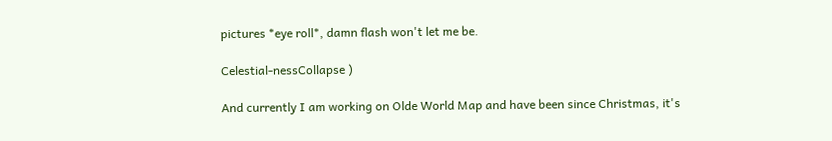pictures *eye roll*, damn flash won't let me be.

Celestial-nessCollapse )

And currently I am working on Olde World Map and have been since Christmas, it's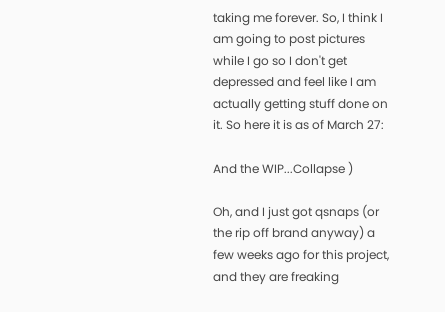taking me forever. So, I think I am going to post pictures while I go so I don't get depressed and feel like I am actually getting stuff done on it. So here it is as of March 27:

And the WIP...Collapse )

Oh, and I just got qsnaps (or the rip off brand anyway) a few weeks ago for this project, and they are freaking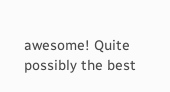awesome! Quite possibly the best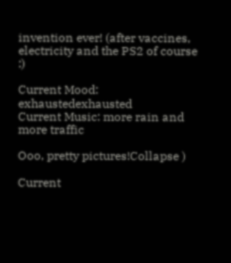invention ever! (after vaccines, electricity and the PS2 of course :)

Current Mood: exhaustedexhausted
Current Music: more rain and more traffic

Ooo, pretty pictures!Collapse )

Current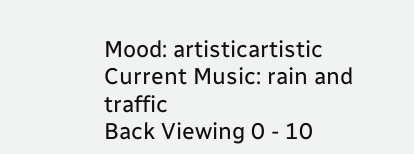Mood: artisticartistic
Current Music: rain and traffic
Back Viewing 0 - 10